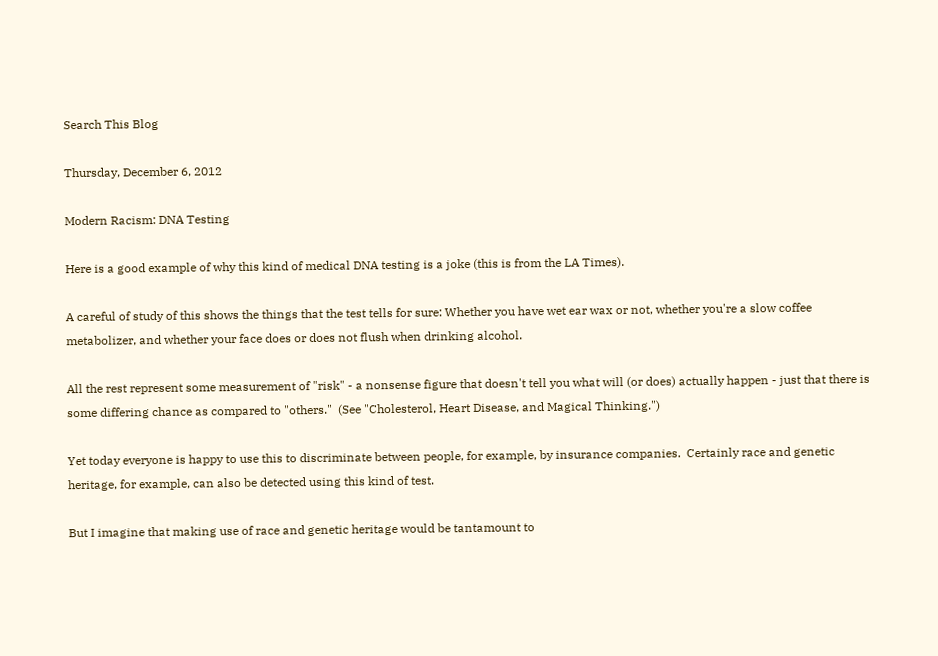Search This Blog

Thursday, December 6, 2012

Modern Racism: DNA Testing

Here is a good example of why this kind of medical DNA testing is a joke (this is from the LA Times).

A careful of study of this shows the things that the test tells for sure: Whether you have wet ear wax or not, whether you're a slow coffee metabolizer, and whether your face does or does not flush when drinking alcohol.

All the rest represent some measurement of "risk" - a nonsense figure that doesn't tell you what will (or does) actually happen - just that there is some differing chance as compared to "others."  (See "Cholesterol, Heart Disease, and Magical Thinking.")

Yet today everyone is happy to use this to discriminate between people, for example, by insurance companies.  Certainly race and genetic heritage, for example, can also be detected using this kind of test.

But I imagine that making use of race and genetic heritage would be tantamount to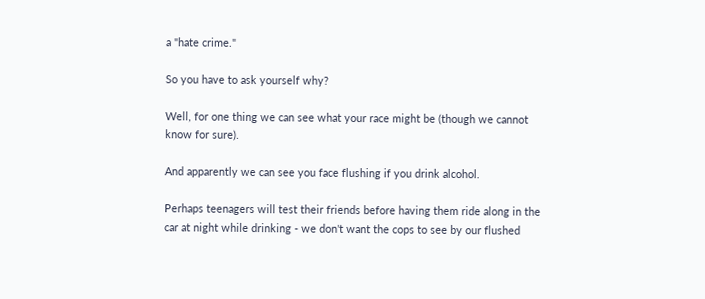a "hate crime."

So you have to ask yourself why?

Well, for one thing we can see what your race might be (though we cannot know for sure).

And apparently we can see you face flushing if you drink alcohol.

Perhaps teenagers will test their friends before having them ride along in the car at night while drinking - we don't want the cops to see by our flushed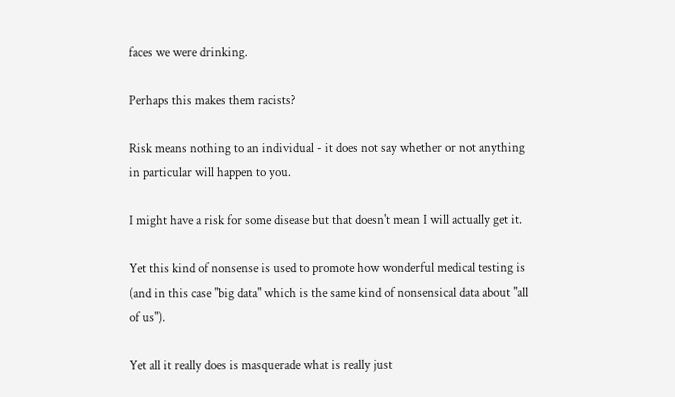faces we were drinking.

Perhaps this makes them racists?

Risk means nothing to an individual - it does not say whether or not anything in particular will happen to you.

I might have a risk for some disease but that doesn't mean I will actually get it.

Yet this kind of nonsense is used to promote how wonderful medical testing is (and in this case "big data" which is the same kind of nonsensical data about "all of us").

Yet all it really does is masquerade what is really just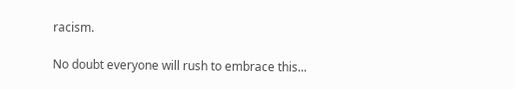racism.

No doubt everyone will rush to embrace this...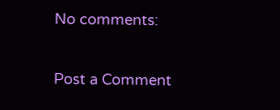No comments:

Post a Comment